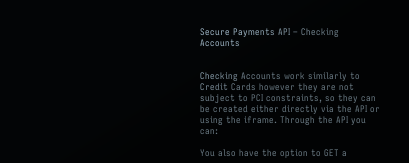Secure Payments API – Checking Accounts


Checking Accounts work similarly to Credit Cards however they are not subject to PCI constraints, so they can be created either directly via the API or using the iframe. Through the API you can:

You also have the option to GET a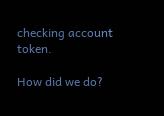checking account token.

How did we do?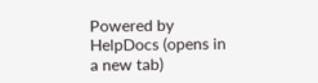Powered by HelpDocs (opens in a new tab)